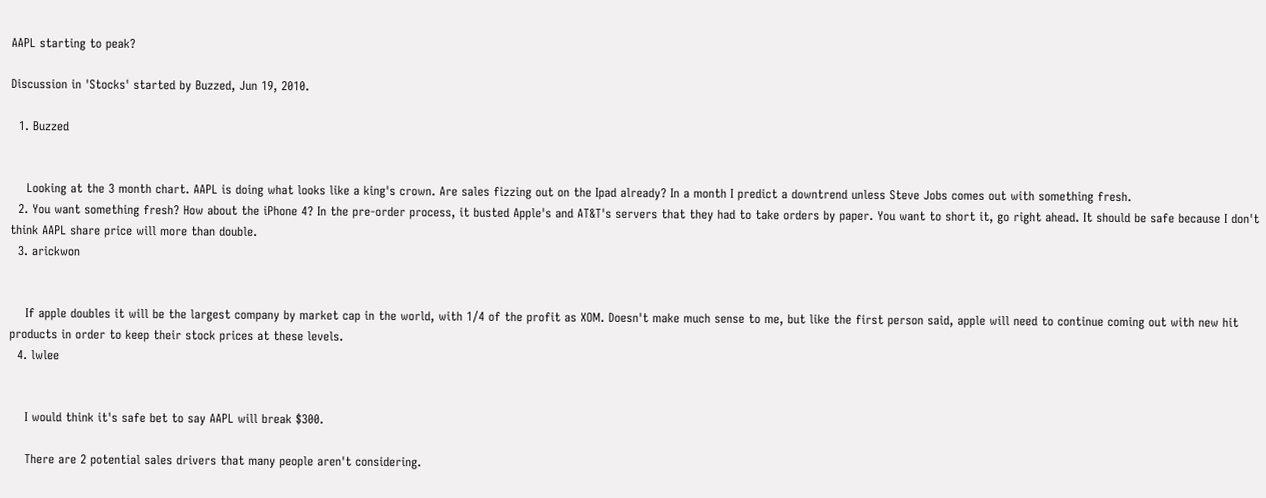AAPL starting to peak?

Discussion in 'Stocks' started by Buzzed, Jun 19, 2010.

  1. Buzzed


    Looking at the 3 month chart. AAPL is doing what looks like a king's crown. Are sales fizzing out on the Ipad already? In a month I predict a downtrend unless Steve Jobs comes out with something fresh.
  2. You want something fresh? How about the iPhone 4? In the pre-order process, it busted Apple's and AT&T's servers that they had to take orders by paper. You want to short it, go right ahead. It should be safe because I don't think AAPL share price will more than double.
  3. arickwon


    If apple doubles it will be the largest company by market cap in the world, with 1/4 of the profit as XOM. Doesn't make much sense to me, but like the first person said, apple will need to continue coming out with new hit products in order to keep their stock prices at these levels.
  4. lwlee


    I would think it's safe bet to say AAPL will break $300.

    There are 2 potential sales drivers that many people aren't considering.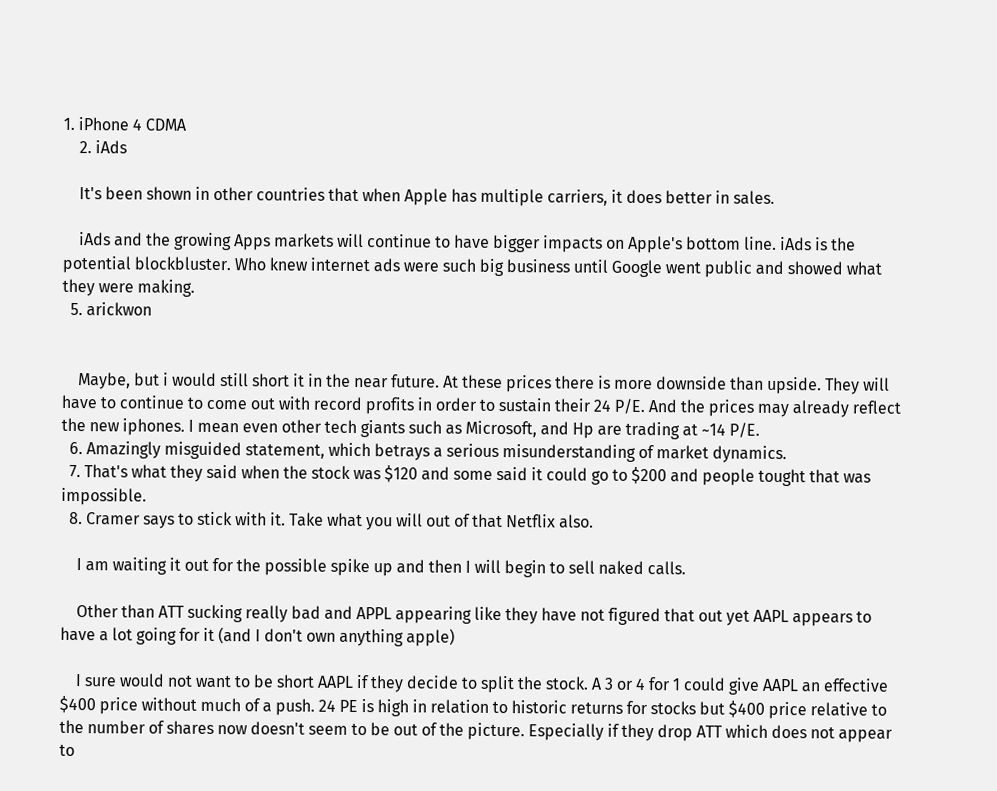1. iPhone 4 CDMA
    2. iAds

    It's been shown in other countries that when Apple has multiple carriers, it does better in sales.

    iAds and the growing Apps markets will continue to have bigger impacts on Apple's bottom line. iAds is the potential blockbluster. Who knew internet ads were such big business until Google went public and showed what they were making.
  5. arickwon


    Maybe, but i would still short it in the near future. At these prices there is more downside than upside. They will have to continue to come out with record profits in order to sustain their 24 P/E. And the prices may already reflect the new iphones. I mean even other tech giants such as Microsoft, and Hp are trading at ~14 P/E.
  6. Amazingly misguided statement, which betrays a serious misunderstanding of market dynamics.
  7. That's what they said when the stock was $120 and some said it could go to $200 and people tought that was impossible.
  8. Cramer says to stick with it. Take what you will out of that Netflix also.

    I am waiting it out for the possible spike up and then I will begin to sell naked calls.

    Other than ATT sucking really bad and APPL appearing like they have not figured that out yet AAPL appears to have a lot going for it (and I don't own anything apple)

    I sure would not want to be short AAPL if they decide to split the stock. A 3 or 4 for 1 could give AAPL an effective $400 price without much of a push. 24 PE is high in relation to historic returns for stocks but $400 price relative to the number of shares now doesn't seem to be out of the picture. Especially if they drop ATT which does not appear to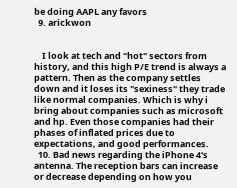be doing AAPL any favors
  9. arickwon


    I look at tech and "hot" sectors from history, and this high P/E trend is always a pattern. Then as the company settles down and it loses its "sexiness" they trade like normal companies. Which is why i bring about companies such as microsoft and hp. Even those companies had their phases of inflated prices due to expectations, and good performances.
  10. Bad news regarding the iPhone 4's antenna. The reception bars can increase or decrease depending on how you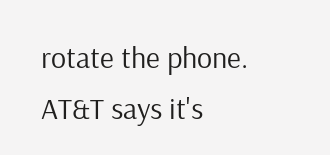rotate the phone. AT&T says it's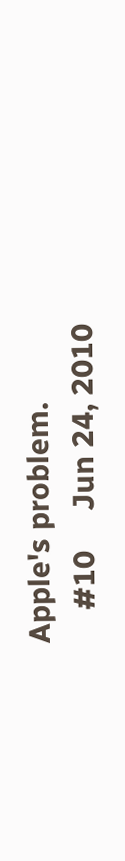Apple's problem.
    #10     Jun 24, 2010